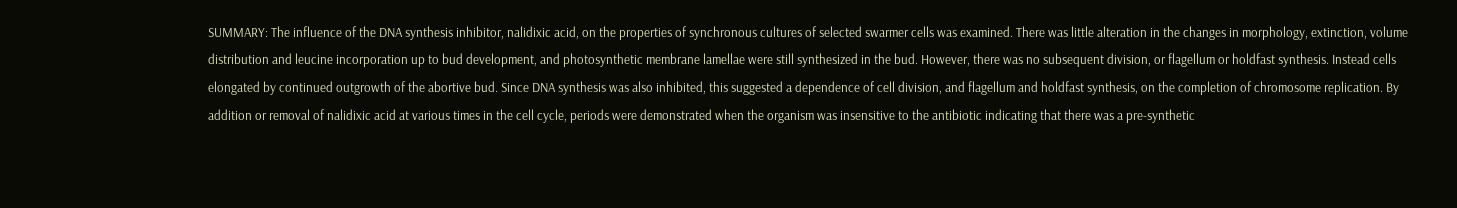SUMMARY: The influence of the DNA synthesis inhibitor, nalidixic acid, on the properties of synchronous cultures of selected swarmer cells was examined. There was little alteration in the changes in morphology, extinction, volume distribution and leucine incorporation up to bud development, and photosynthetic membrane lamellae were still synthesized in the bud. However, there was no subsequent division, or flagellum or holdfast synthesis. Instead cells elongated by continued outgrowth of the abortive bud. Since DNA synthesis was also inhibited, this suggested a dependence of cell division, and flagellum and holdfast synthesis, on the completion of chromosome replication. By addition or removal of nalidixic acid at various times in the cell cycle, periods were demonstrated when the organism was insensitive to the antibiotic indicating that there was a pre-synthetic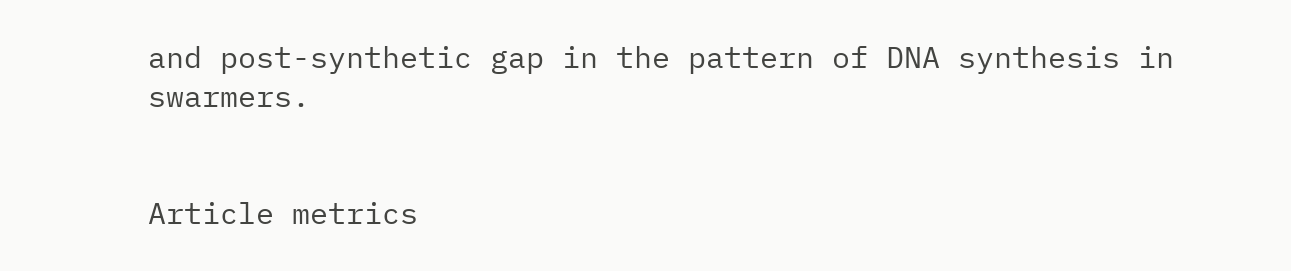and post-synthetic gap in the pattern of DNA synthesis in swarmers.


Article metrics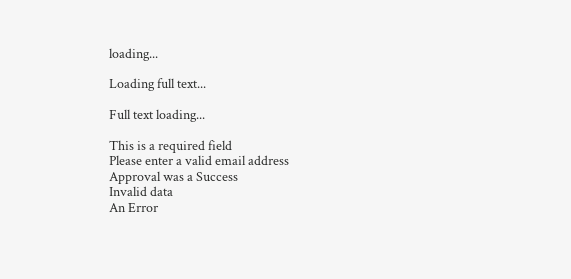loading...

Loading full text...

Full text loading...

This is a required field
Please enter a valid email address
Approval was a Success
Invalid data
An Error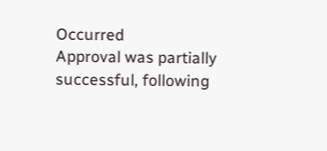Occurred
Approval was partially successful, following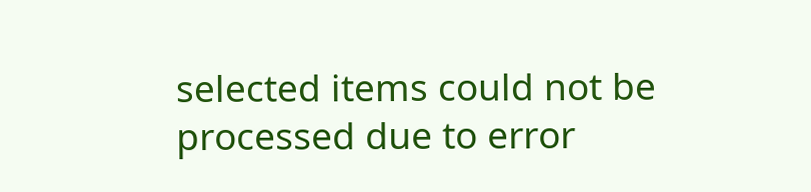selected items could not be processed due to error